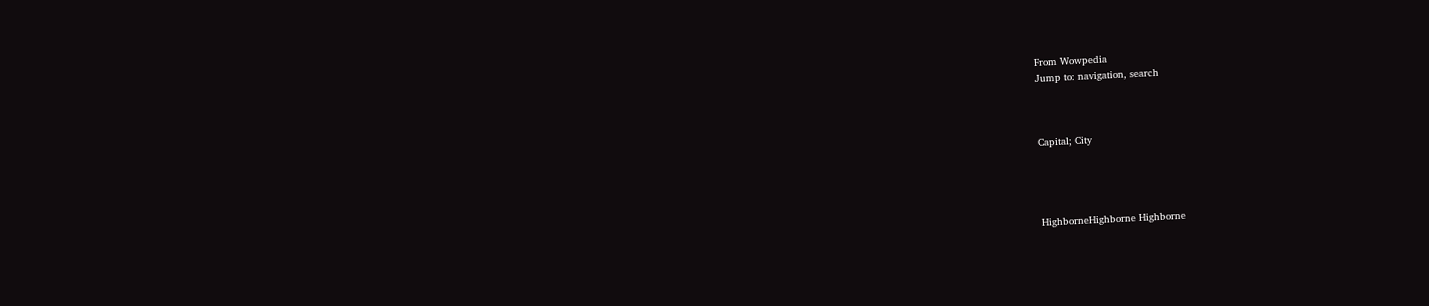From Wowpedia
Jump to: navigation, search



Capital; City




HighborneHighborne Highborne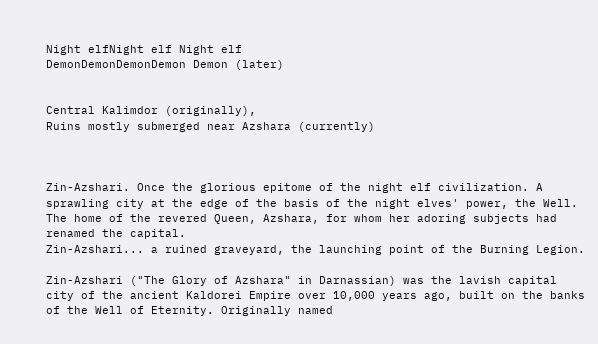Night elfNight elf Night elf
DemonDemonDemonDemon Demon (later)


Central Kalimdor (originally),
Ruins mostly submerged near Azshara (currently)



Zin-Azshari. Once the glorious epitome of the night elf civilization. A sprawling city at the edge of the basis of the night elves' power, the Well. The home of the revered Queen, Azshara, for whom her adoring subjects had renamed the capital.
Zin-Azshari... a ruined graveyard, the launching point of the Burning Legion.

Zin-Azshari ("The Glory of Azshara" in Darnassian) was the lavish capital city of the ancient Kaldorei Empire over 10,000 years ago, built on the banks of the Well of Eternity. Originally named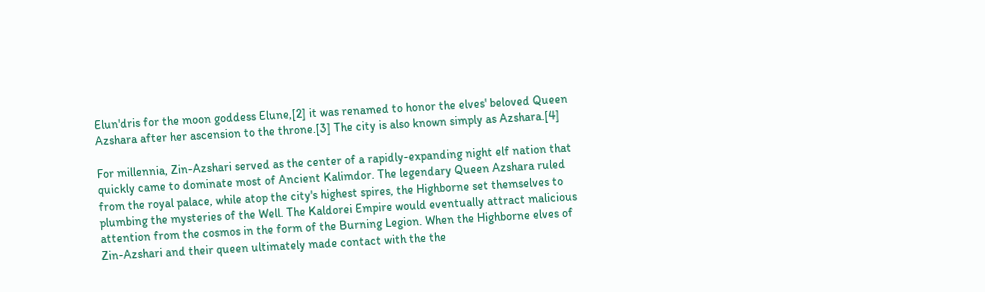Elun'dris for the moon goddess Elune,[2] it was renamed to honor the elves' beloved Queen Azshara after her ascension to the throne.[3] The city is also known simply as Azshara.[4]

For millennia, Zin-Azshari served as the center of a rapidly-expanding night elf nation that quickly came to dominate most of Ancient Kalimdor. The legendary Queen Azshara ruled from the royal palace, while atop the city's highest spires, the Highborne set themselves to plumbing the mysteries of the Well. The Kaldorei Empire would eventually attract malicious attention from the cosmos in the form of the Burning Legion. When the Highborne elves of Zin-Azshari and their queen ultimately made contact with the the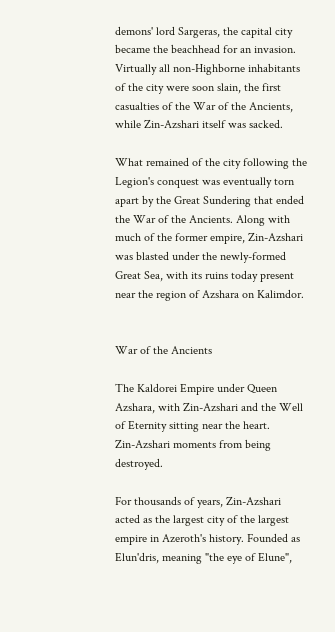demons' lord Sargeras, the capital city became the beachhead for an invasion. Virtually all non-Highborne inhabitants of the city were soon slain, the first casualties of the War of the Ancients, while Zin-Azshari itself was sacked.

What remained of the city following the Legion's conquest was eventually torn apart by the Great Sundering that ended the War of the Ancients. Along with much of the former empire, Zin-Azshari was blasted under the newly-formed Great Sea, with its ruins today present near the region of Azshara on Kalimdor.


War of the Ancients

The Kaldorei Empire under Queen Azshara, with Zin-Azshari and the Well of Eternity sitting near the heart.
Zin-Azshari moments from being destroyed.

For thousands of years, Zin-Azshari acted as the largest city of the largest empire in Azeroth's history. Founded as Elun'dris, meaning "the eye of Elune",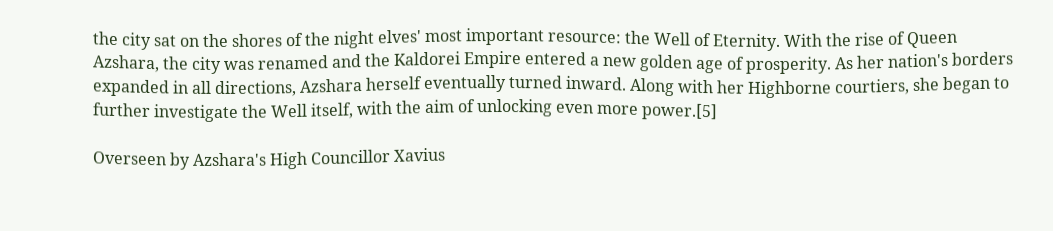the city sat on the shores of the night elves' most important resource: the Well of Eternity. With the rise of Queen Azshara, the city was renamed and the Kaldorei Empire entered a new golden age of prosperity. As her nation's borders expanded in all directions, Azshara herself eventually turned inward. Along with her Highborne courtiers, she began to further investigate the Well itself, with the aim of unlocking even more power.[5]

Overseen by Azshara's High Councillor Xavius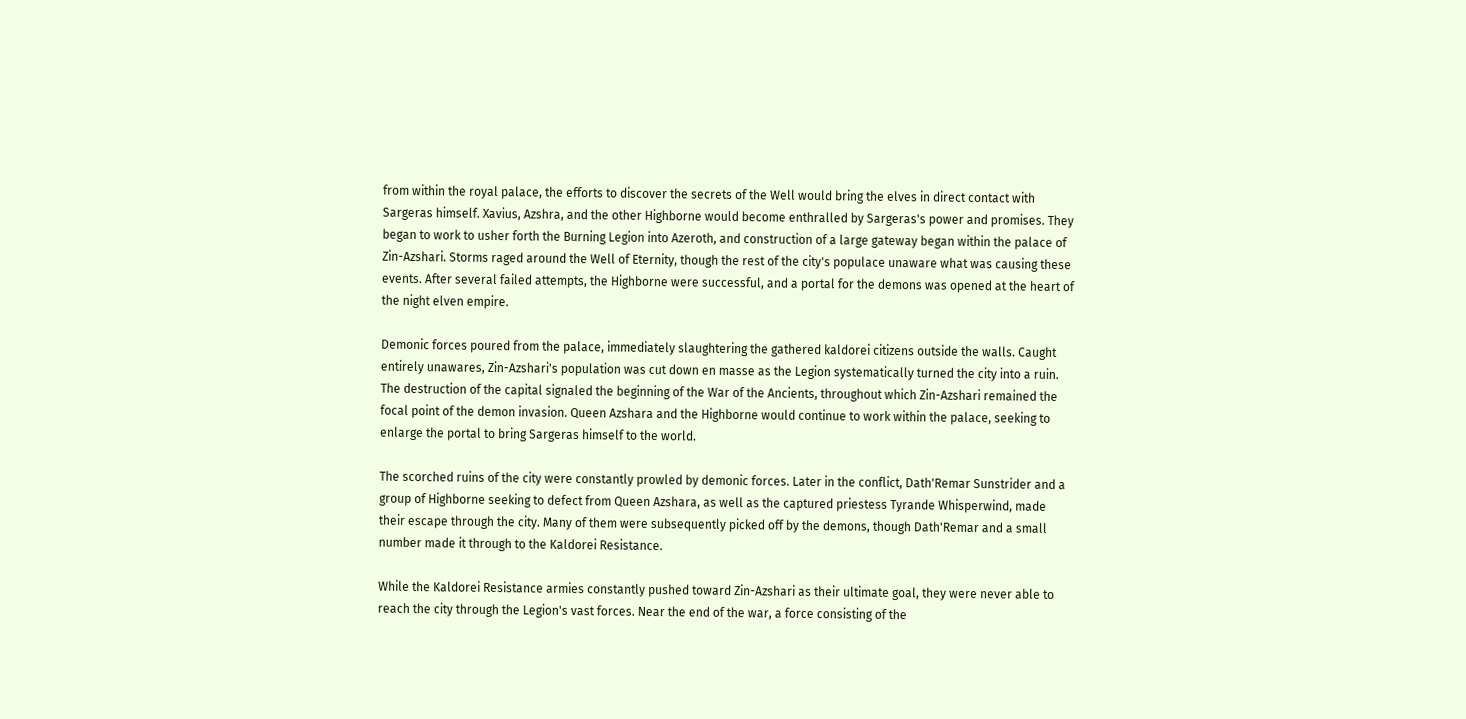from within the royal palace, the efforts to discover the secrets of the Well would bring the elves in direct contact with Sargeras himself. Xavius, Azshra, and the other Highborne would become enthralled by Sargeras's power and promises. They began to work to usher forth the Burning Legion into Azeroth, and construction of a large gateway began within the palace of Zin-Azshari. Storms raged around the Well of Eternity, though the rest of the city's populace unaware what was causing these events. After several failed attempts, the Highborne were successful, and a portal for the demons was opened at the heart of the night elven empire.

Demonic forces poured from the palace, immediately slaughtering the gathered kaldorei citizens outside the walls. Caught entirely unawares, Zin-Azshari's population was cut down en masse as the Legion systematically turned the city into a ruin. The destruction of the capital signaled the beginning of the War of the Ancients, throughout which Zin-Azshari remained the focal point of the demon invasion. Queen Azshara and the Highborne would continue to work within the palace, seeking to enlarge the portal to bring Sargeras himself to the world.

The scorched ruins of the city were constantly prowled by demonic forces. Later in the conflict, Dath'Remar Sunstrider and a group of Highborne seeking to defect from Queen Azshara, as well as the captured priestess Tyrande Whisperwind, made their escape through the city. Many of them were subsequently picked off by the demons, though Dath'Remar and a small number made it through to the Kaldorei Resistance.

While the Kaldorei Resistance armies constantly pushed toward Zin-Azshari as their ultimate goal, they were never able to reach the city through the Legion's vast forces. Near the end of the war, a force consisting of the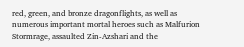red, green, and bronze dragonflights, as well as numerous important mortal heroes such as Malfurion Stormrage, assaulted Zin-Azshari and the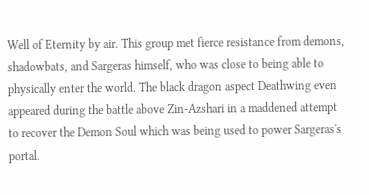Well of Eternity by air. This group met fierce resistance from demons, shadowbats, and Sargeras himself, who was close to being able to physically enter the world. The black dragon aspect Deathwing even appeared during the battle above Zin-Azshari in a maddened attempt to recover the Demon Soul which was being used to power Sargeras's portal.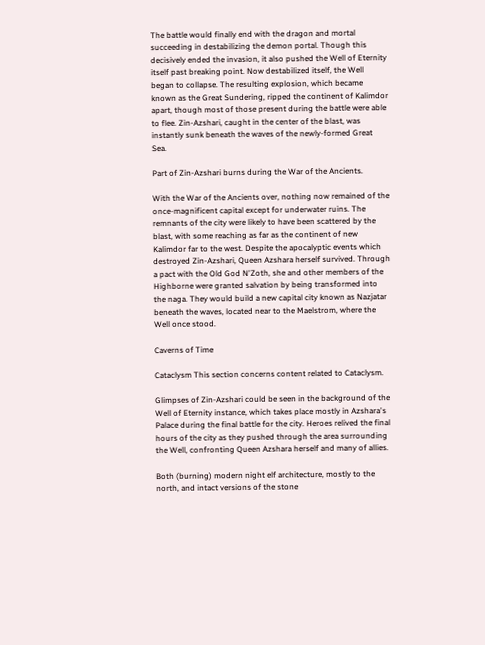The battle would finally end with the dragon and mortal succeeding in destabilizing the demon portal. Though this decisively ended the invasion, it also pushed the Well of Eternity itself past breaking point. Now destabilized itself, the Well began to collapse. The resulting explosion, which became known as the Great Sundering, ripped the continent of Kalimdor apart, though most of those present during the battle were able to flee. Zin-Azshari, caught in the center of the blast, was instantly sunk beneath the waves of the newly-formed Great Sea.

Part of Zin-Azshari burns during the War of the Ancients.

With the War of the Ancients over, nothing now remained of the once-magnificent capital except for underwater ruins. The remnants of the city were likely to have been scattered by the blast, with some reaching as far as the continent of new Kalimdor far to the west. Despite the apocalyptic events which destroyed Zin-Azshari, Queen Azshara herself survived. Through a pact with the Old God N'Zoth, she and other members of the Highborne were granted salvation by being transformed into the naga. They would build a new capital city known as Nazjatar beneath the waves, located near to the Maelstrom, where the Well once stood.

Caverns of Time

Cataclysm This section concerns content related to Cataclysm.

Glimpses of Zin-Azshari could be seen in the background of the Well of Eternity instance, which takes place mostly in Azshara's Palace during the final battle for the city. Heroes relived the final hours of the city as they pushed through the area surrounding the Well, confronting Queen Azshara herself and many of allies.

Both (burning) modern night elf architecture, mostly to the north, and intact versions of the stone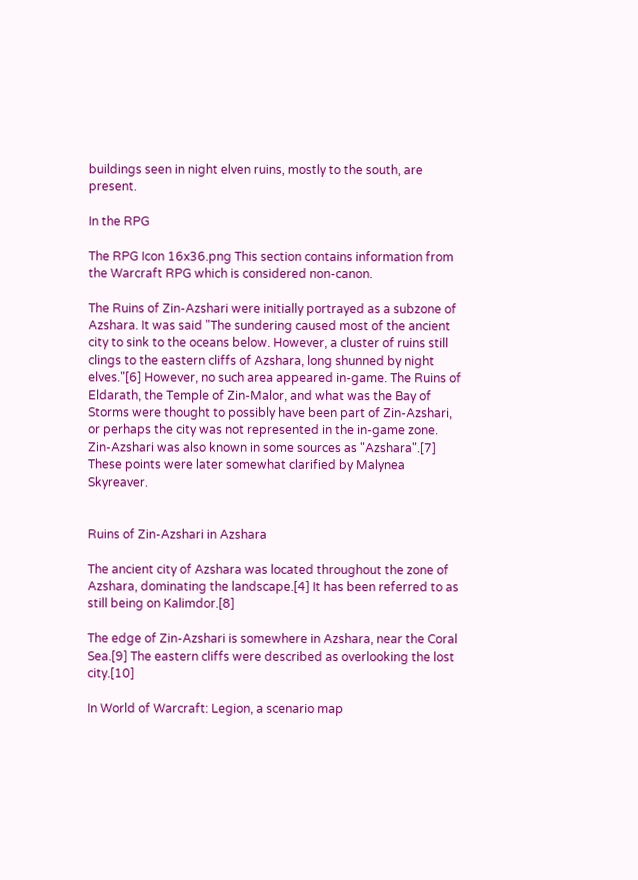buildings seen in night elven ruins, mostly to the south, are present.

In the RPG

The RPG Icon 16x36.png This section contains information from the Warcraft RPG which is considered non-canon.

The Ruins of Zin-Azshari were initially portrayed as a subzone of Azshara. It was said "The sundering caused most of the ancient city to sink to the oceans below. However, a cluster of ruins still clings to the eastern cliffs of Azshara, long shunned by night elves."[6] However, no such area appeared in-game. The Ruins of Eldarath, the Temple of Zin-Malor, and what was the Bay of Storms were thought to possibly have been part of Zin-Azshari, or perhaps the city was not represented in the in-game zone. Zin-Azshari was also known in some sources as "Azshara".[7] These points were later somewhat clarified by Malynea Skyreaver.


Ruins of Zin-Azshari in Azshara

The ancient city of Azshara was located throughout the zone of Azshara, dominating the landscape.[4] It has been referred to as still being on Kalimdor.[8]

The edge of Zin-Azshari is somewhere in Azshara, near the Coral Sea.[9] The eastern cliffs were described as overlooking the lost city.[10]

In World of Warcraft: Legion, a scenario map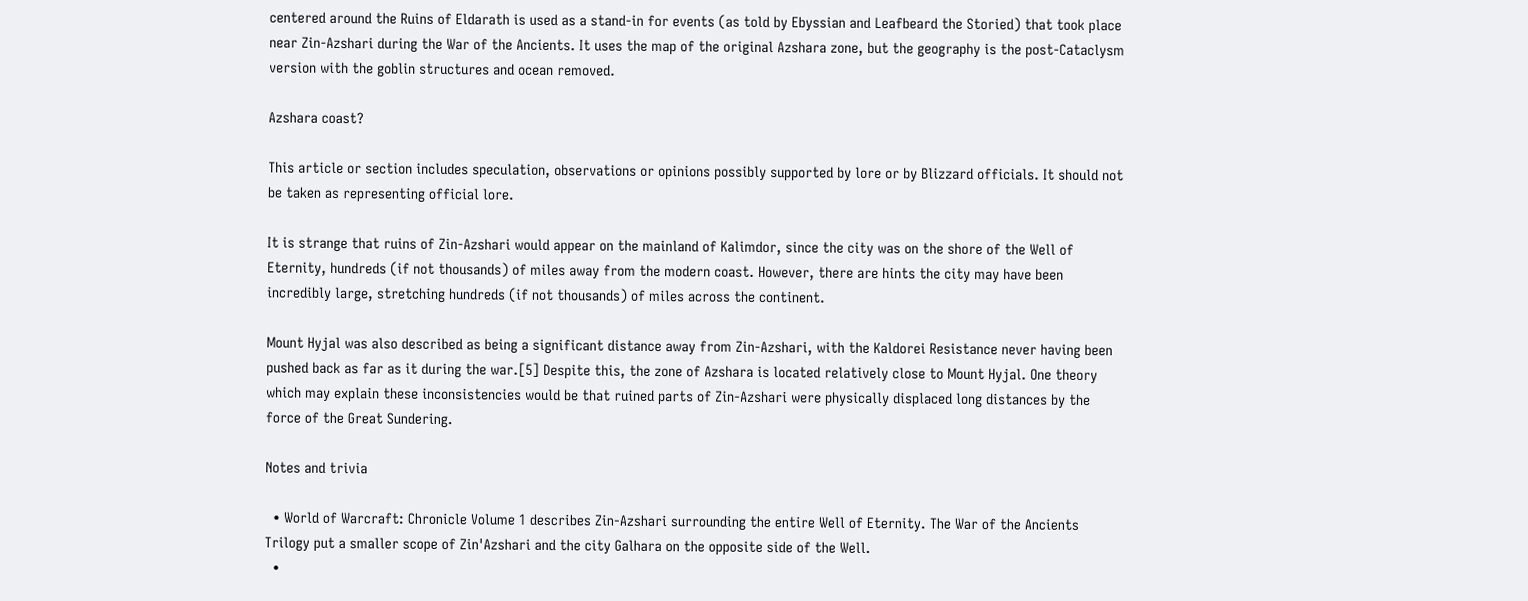centered around the Ruins of Eldarath is used as a stand-in for events (as told by Ebyssian and Leafbeard the Storied) that took place near Zin-Azshari during the War of the Ancients. It uses the map of the original Azshara zone, but the geography is the post-Cataclysm version with the goblin structures and ocean removed.

Azshara coast?

This article or section includes speculation, observations or opinions possibly supported by lore or by Blizzard officials. It should not be taken as representing official lore.

It is strange that ruins of Zin-Azshari would appear on the mainland of Kalimdor, since the city was on the shore of the Well of Eternity, hundreds (if not thousands) of miles away from the modern coast. However, there are hints the city may have been incredibly large, stretching hundreds (if not thousands) of miles across the continent.

Mount Hyjal was also described as being a significant distance away from Zin-Azshari, with the Kaldorei Resistance never having been pushed back as far as it during the war.[5] Despite this, the zone of Azshara is located relatively close to Mount Hyjal. One theory which may explain these inconsistencies would be that ruined parts of Zin-Azshari were physically displaced long distances by the force of the Great Sundering.

Notes and trivia

  • World of Warcraft: Chronicle Volume 1 describes Zin-Azshari surrounding the entire Well of Eternity. The War of the Ancients Trilogy put a smaller scope of Zin'Azshari and the city Galhara on the opposite side of the Well.
  •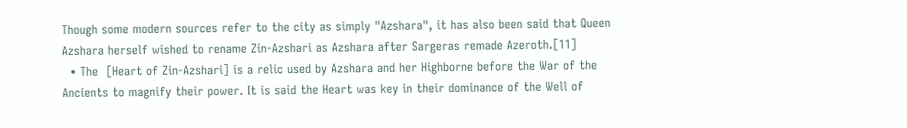Though some modern sources refer to the city as simply "Azshara", it has also been said that Queen Azshara herself wished to rename Zin-Azshari as Azshara after Sargeras remade Azeroth.[11]
  • The  [Heart of Zin-Azshari] is a relic used by Azshara and her Highborne before the War of the Ancients to magnify their power. It is said the Heart was key in their dominance of the Well of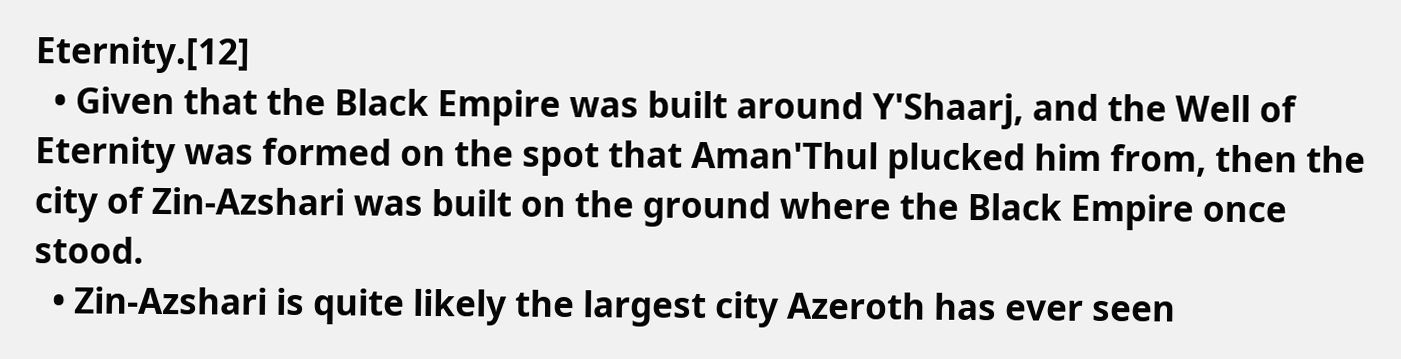Eternity.[12]
  • Given that the Black Empire was built around Y'Shaarj, and the Well of Eternity was formed on the spot that Aman'Thul plucked him from, then the city of Zin-Azshari was built on the ground where the Black Empire once stood.
  • Zin-Azshari is quite likely the largest city Azeroth has ever seen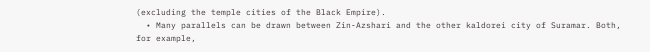(excluding the temple cities of the Black Empire).
  • Many parallels can be drawn between Zin-Azshari and the other kaldorei city of Suramar. Both, for example,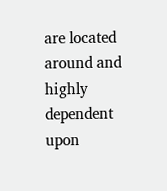are located around and highly dependent upon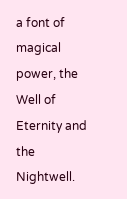a font of magical power, the Well of Eternity and the Nightwell.